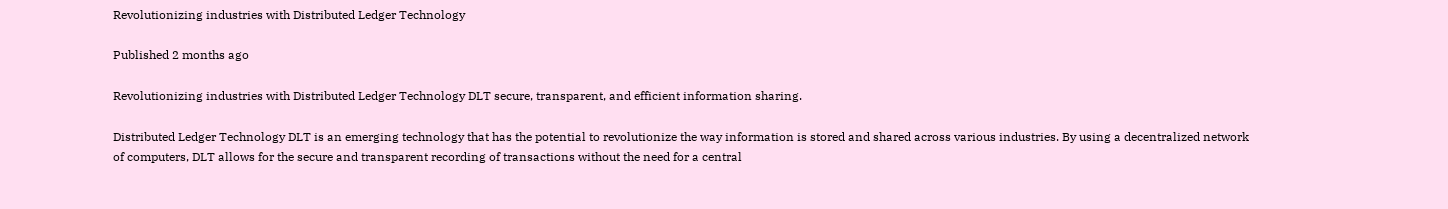Revolutionizing industries with Distributed Ledger Technology

Published 2 months ago

Revolutionizing industries with Distributed Ledger Technology DLT secure, transparent, and efficient information sharing.

Distributed Ledger Technology DLT is an emerging technology that has the potential to revolutionize the way information is stored and shared across various industries. By using a decentralized network of computers, DLT allows for the secure and transparent recording of transactions without the need for a central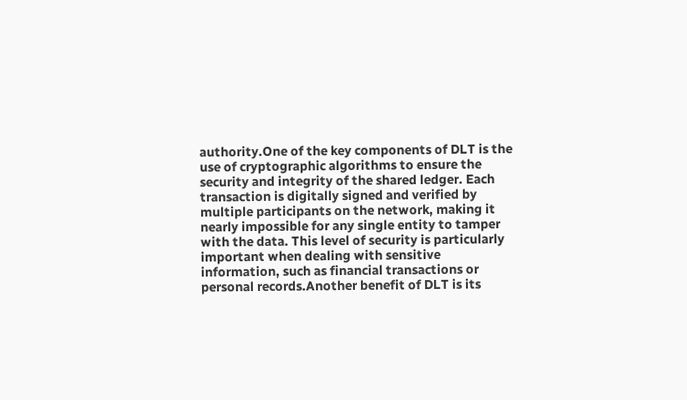authority.One of the key components of DLT is the use of cryptographic algorithms to ensure the security and integrity of the shared ledger. Each transaction is digitally signed and verified by multiple participants on the network, making it nearly impossible for any single entity to tamper with the data. This level of security is particularly important when dealing with sensitive information, such as financial transactions or personal records.Another benefit of DLT is its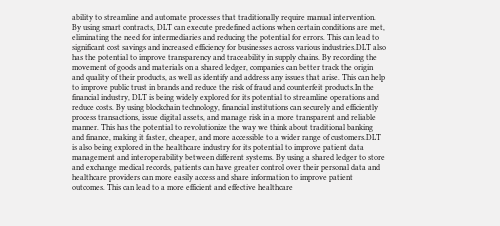ability to streamline and automate processes that traditionally require manual intervention. By using smart contracts, DLT can execute predefined actions when certain conditions are met, eliminating the need for intermediaries and reducing the potential for errors. This can lead to significant cost savings and increased efficiency for businesses across various industries.DLT also has the potential to improve transparency and traceability in supply chains. By recording the movement of goods and materials on a shared ledger, companies can better track the origin and quality of their products, as well as identify and address any issues that arise. This can help to improve public trust in brands and reduce the risk of fraud and counterfeit products.In the financial industry, DLT is being widely explored for its potential to streamline operations and reduce costs. By using blockchain technology, financial institutions can securely and efficiently process transactions, issue digital assets, and manage risk in a more transparent and reliable manner. This has the potential to revolutionize the way we think about traditional banking and finance, making it faster, cheaper, and more accessible to a wider range of customers.DLT is also being explored in the healthcare industry for its potential to improve patient data management and interoperability between different systems. By using a shared ledger to store and exchange medical records, patients can have greater control over their personal data and healthcare providers can more easily access and share information to improve patient outcomes. This can lead to a more efficient and effective healthcare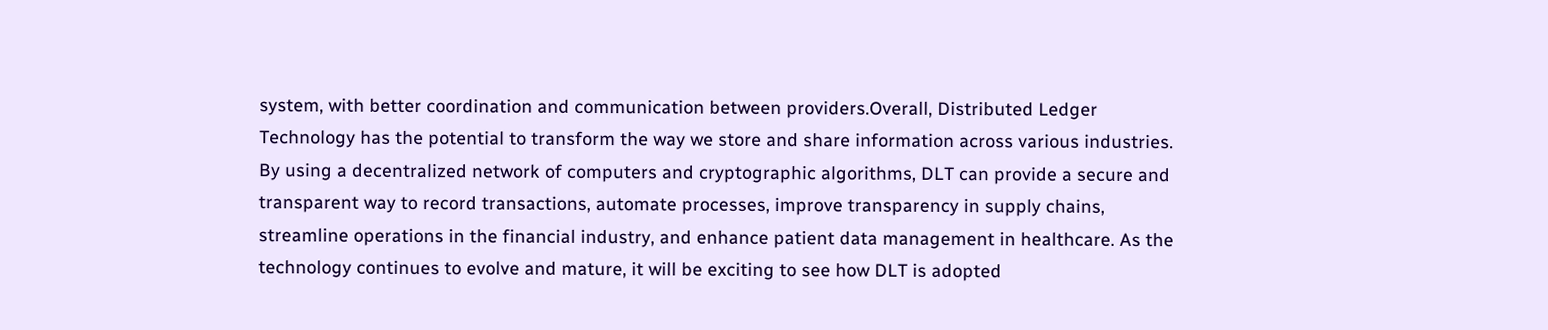system, with better coordination and communication between providers.Overall, Distributed Ledger Technology has the potential to transform the way we store and share information across various industries. By using a decentralized network of computers and cryptographic algorithms, DLT can provide a secure and transparent way to record transactions, automate processes, improve transparency in supply chains, streamline operations in the financial industry, and enhance patient data management in healthcare. As the technology continues to evolve and mature, it will be exciting to see how DLT is adopted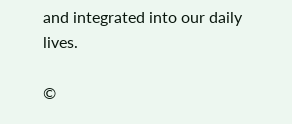and integrated into our daily lives.

©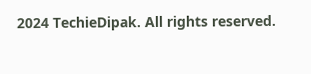2024 TechieDipak. All rights reserved.